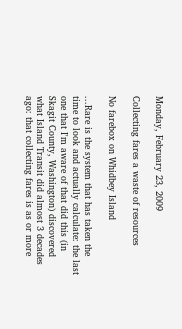Monday, February 23, 2009

Collecting fares a waste of resources

No farebox on Whidbey Island

...Rare is the system that has taken the time to look and actually calculate: the last one that I'm aware of that did this (in Skagit County, Washington) discovered what Island Transit did almost 3 decades ago: that collecting fares is as or more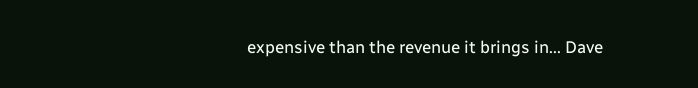expensive than the revenue it brings in... Dave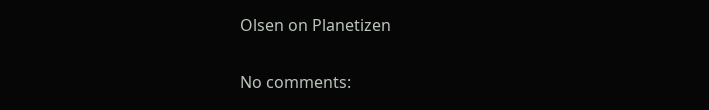Olsen on Planetizen

No comments: